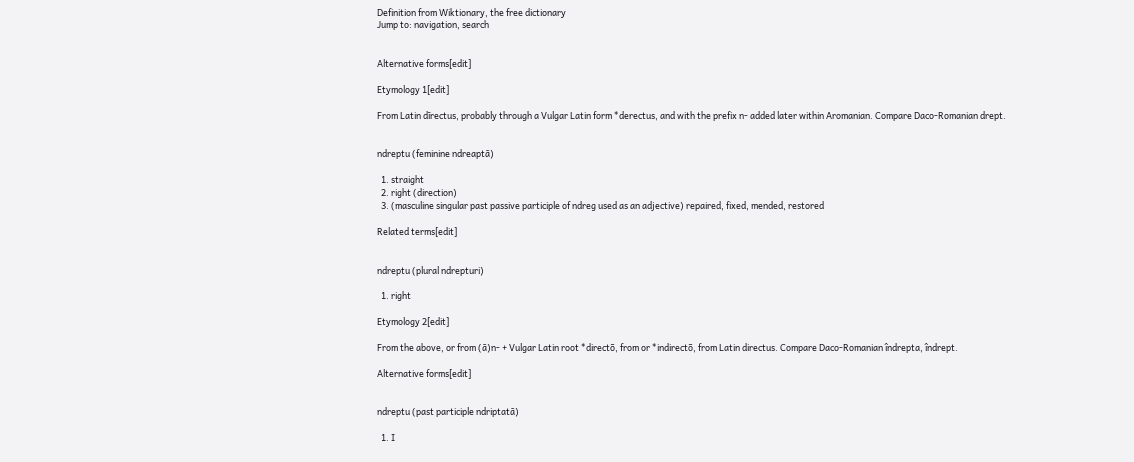Definition from Wiktionary, the free dictionary
Jump to: navigation, search


Alternative forms[edit]

Etymology 1[edit]

From Latin dīrectus, probably through a Vulgar Latin form *derectus, and with the prefix n- added later within Aromanian. Compare Daco-Romanian drept.


ndreptu (feminine ndreaptã)

  1. straight
  2. right (direction)
  3. (masculine singular past passive participle of ndreg used as an adjective) repaired, fixed, mended, restored

Related terms[edit]


ndreptu (plural ndrepturi)

  1. right

Etymology 2[edit]

From the above, or from (ã)n- + Vulgar Latin root *directō, from or *indirectō, from Latin directus. Compare Daco-Romanian îndrepta, îndrept.

Alternative forms[edit]


ndreptu (past participle ndriptatã)

  1. I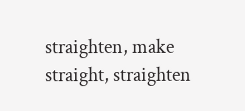straighten, make straight, straighten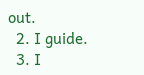out.
  2. I guide.
  3. I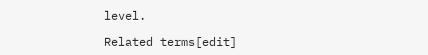level.

Related terms[edit]